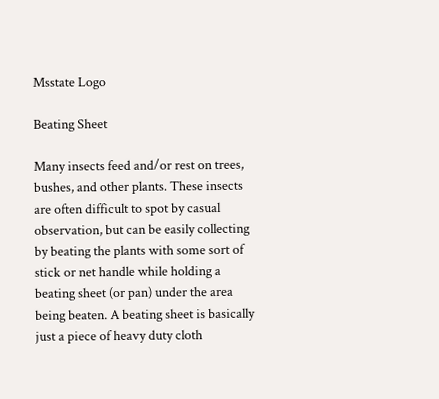Msstate Logo

Beating Sheet

Many insects feed and/or rest on trees, bushes, and other plants. These insects are often difficult to spot by casual observation, but can be easily collecting by beating the plants with some sort of stick or net handle while holding a beating sheet (or pan) under the area being beaten. A beating sheet is basically just a piece of heavy duty cloth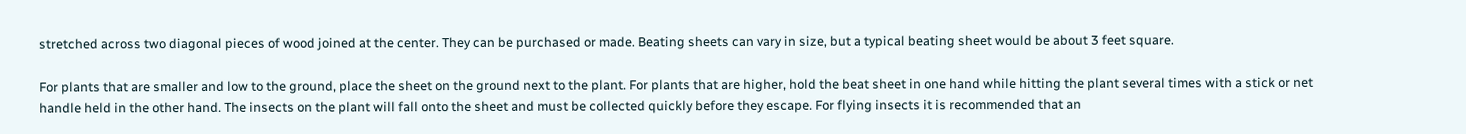stretched across two diagonal pieces of wood joined at the center. They can be purchased or made. Beating sheets can vary in size, but a typical beating sheet would be about 3 feet square.

For plants that are smaller and low to the ground, place the sheet on the ground next to the plant. For plants that are higher, hold the beat sheet in one hand while hitting the plant several times with a stick or net handle held in the other hand. The insects on the plant will fall onto the sheet and must be collected quickly before they escape. For flying insects it is recommended that an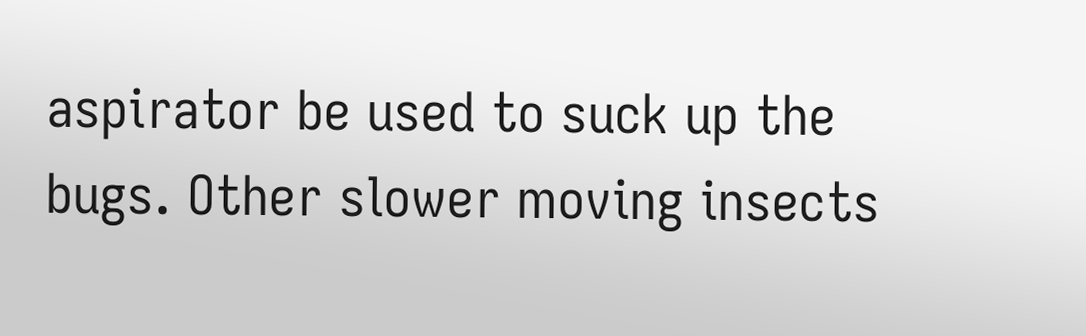aspirator be used to suck up the bugs. Other slower moving insects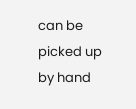can be picked up by hand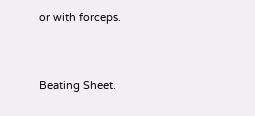or with forceps.


Beating Sheet.